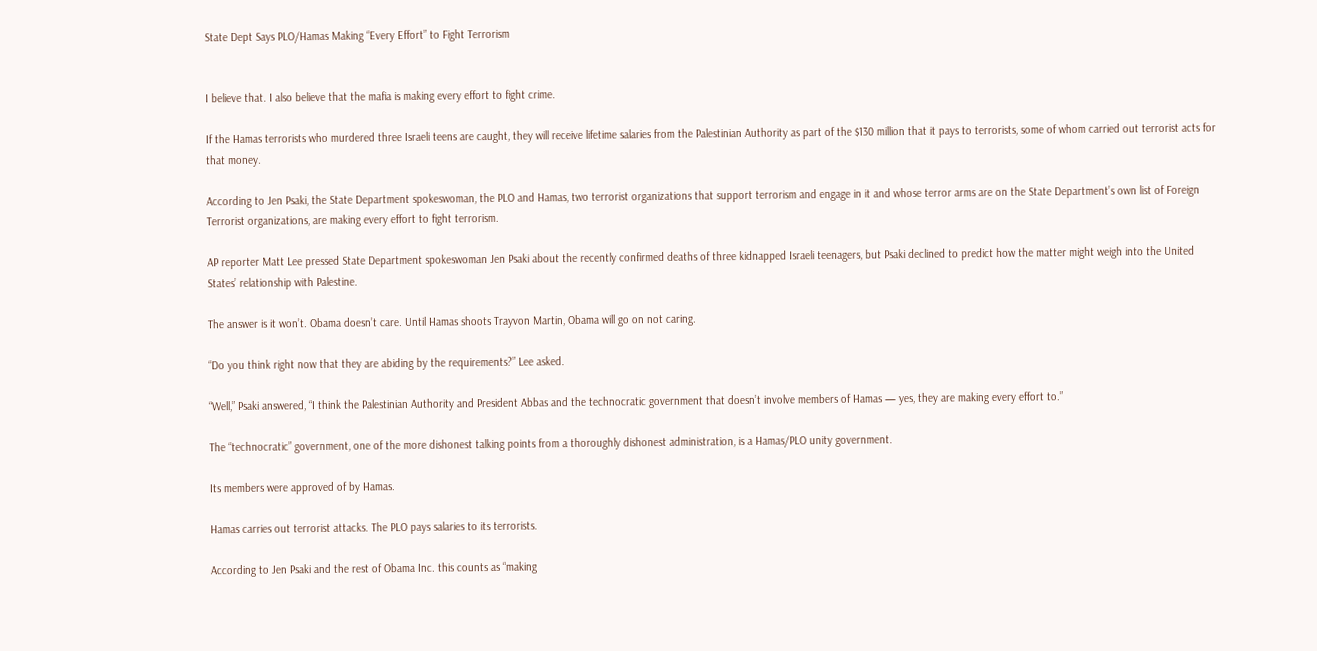State Dept Says PLO/Hamas Making “Every Effort” to Fight Terrorism


I believe that. I also believe that the mafia is making every effort to fight crime.

If the Hamas terrorists who murdered three Israeli teens are caught, they will receive lifetime salaries from the Palestinian Authority as part of the $130 million that it pays to terrorists, some of whom carried out terrorist acts for that money.

According to Jen Psaki, the State Department spokeswoman, the PLO and Hamas, two terrorist organizations that support terrorism and engage in it and whose terror arms are on the State Department’s own list of Foreign Terrorist organizations, are making every effort to fight terrorism.

AP reporter Matt Lee pressed State Department spokeswoman Jen Psaki about the recently confirmed deaths of three kidnapped Israeli teenagers, but Psaki declined to predict how the matter might weigh into the United States’ relationship with Palestine.

The answer is it won’t. Obama doesn’t care. Until Hamas shoots Trayvon Martin, Obama will go on not caring.

“Do you think right now that they are abiding by the requirements?” Lee asked.

“Well,” Psaki answered, “I think the Palestinian Authority and President Abbas and the technocratic government that doesn’t involve members of Hamas — yes, they are making every effort to.”

The “technocratic” government, one of the more dishonest talking points from a thoroughly dishonest administration, is a Hamas/PLO unity government.

Its members were approved of by Hamas.

Hamas carries out terrorist attacks. The PLO pays salaries to its terrorists.

According to Jen Psaki and the rest of Obama Inc. this counts as “making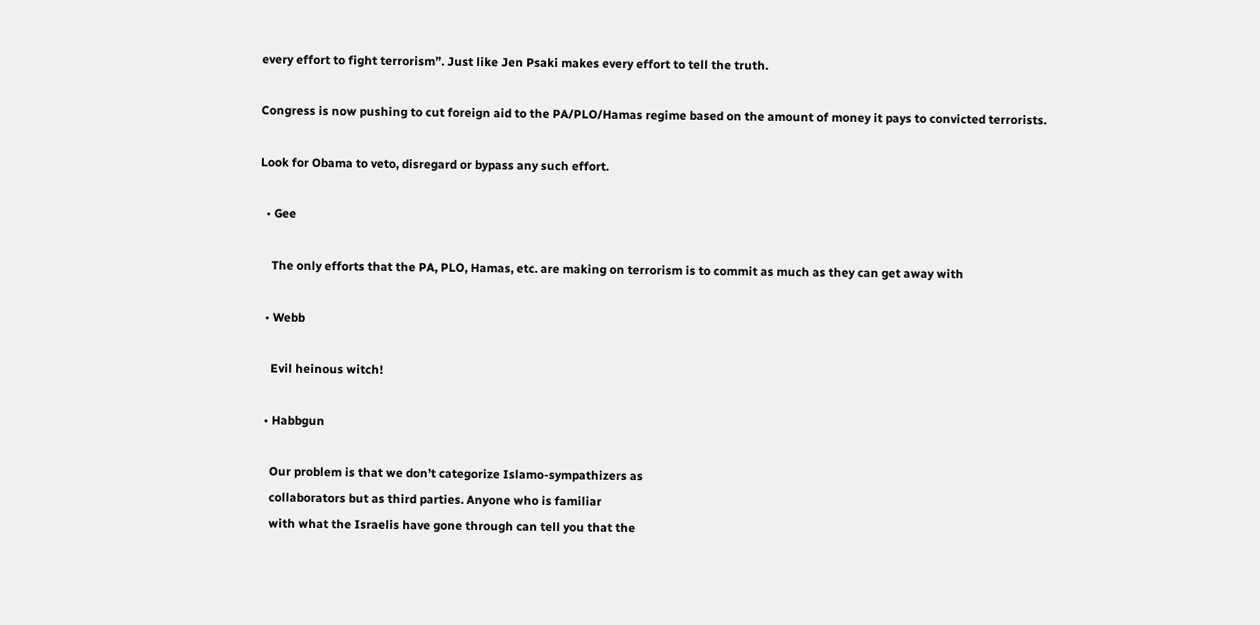every effort to fight terrorism”. Just like Jen Psaki makes every effort to tell the truth.

Congress is now pushing to cut foreign aid to the PA/PLO/Hamas regime based on the amount of money it pays to convicted terrorists.

Look for Obama to veto, disregard or bypass any such effort.

  • Gee

    The only efforts that the PA, PLO, Hamas, etc. are making on terrorism is to commit as much as they can get away with

  • Webb

    Evil heinous witch!

  • Habbgun

    Our problem is that we don’t categorize Islamo-sympathizers as
    collaborators but as third parties. Anyone who is familiar
    with what the Israelis have gone through can tell you that the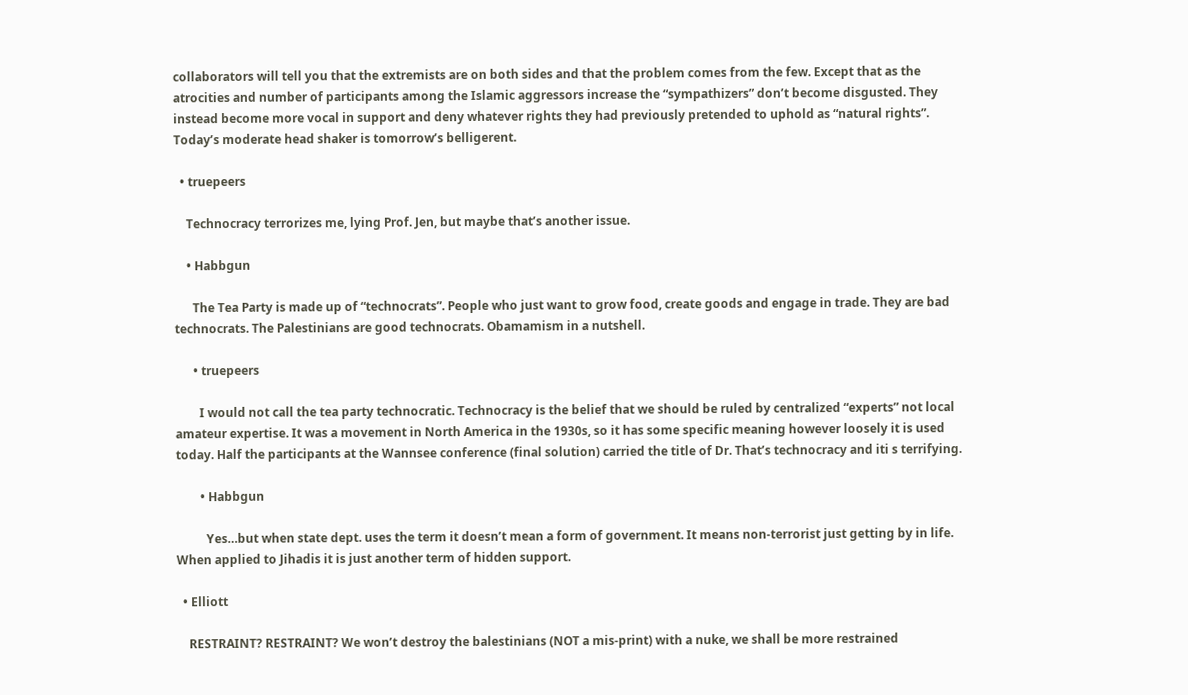collaborators will tell you that the extremists are on both sides and that the problem comes from the few. Except that as the atrocities and number of participants among the Islamic aggressors increase the “sympathizers” don’t become disgusted. They instead become more vocal in support and deny whatever rights they had previously pretended to uphold as “natural rights”. Today’s moderate head shaker is tomorrow’s belligerent.

  • truepeers

    Technocracy terrorizes me, lying Prof. Jen, but maybe that’s another issue.

    • Habbgun

      The Tea Party is made up of “technocrats”. People who just want to grow food, create goods and engage in trade. They are bad technocrats. The Palestinians are good technocrats. Obamamism in a nutshell.

      • truepeers

        I would not call the tea party technocratic. Technocracy is the belief that we should be ruled by centralized “experts” not local amateur expertise. It was a movement in North America in the 1930s, so it has some specific meaning however loosely it is used today. Half the participants at the Wannsee conference (final solution) carried the title of Dr. That’s technocracy and iti s terrifying.

        • Habbgun

          Yes…but when state dept. uses the term it doesn’t mean a form of government. It means non-terrorist just getting by in life. When applied to Jihadis it is just another term of hidden support.

  • Elliott

    RESTRAINT? RESTRAINT? We won’t destroy the balestinians (NOT a mis-print) with a nuke, we shall be more restrained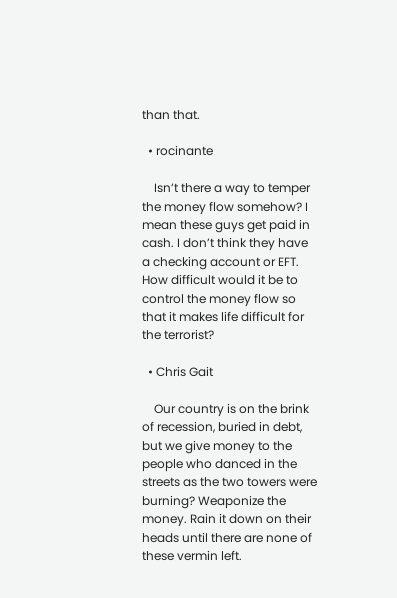than that.

  • rocinante

    Isn’t there a way to temper the money flow somehow? I mean these guys get paid in cash. I don’t think they have a checking account or EFT. How difficult would it be to control the money flow so that it makes life difficult for the terrorist?

  • Chris Gait

    Our country is on the brink of recession, buried in debt, but we give money to the people who danced in the streets as the two towers were burning? Weaponize the money. Rain it down on their heads until there are none of these vermin left.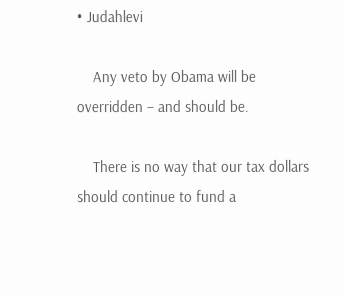• Judahlevi

    Any veto by Obama will be overridden – and should be.

    There is no way that our tax dollars should continue to fund a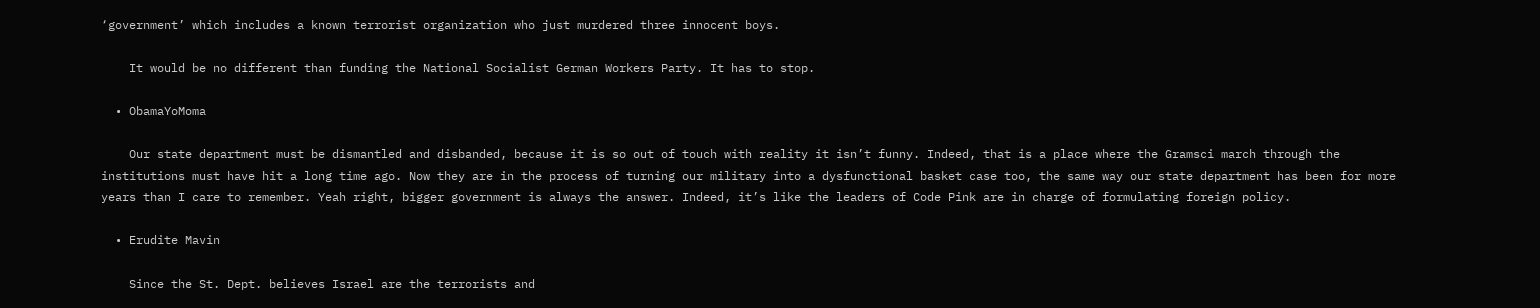‘government’ which includes a known terrorist organization who just murdered three innocent boys.

    It would be no different than funding the National Socialist German Workers Party. It has to stop.

  • ObamaYoMoma

    Our state department must be dismantled and disbanded, because it is so out of touch with reality it isn’t funny. Indeed, that is a place where the Gramsci march through the institutions must have hit a long time ago. Now they are in the process of turning our military into a dysfunctional basket case too, the same way our state department has been for more years than I care to remember. Yeah right, bigger government is always the answer. Indeed, it’s like the leaders of Code Pink are in charge of formulating foreign policy.

  • Erudite Mavin

    Since the St. Dept. believes Israel are the terrorists and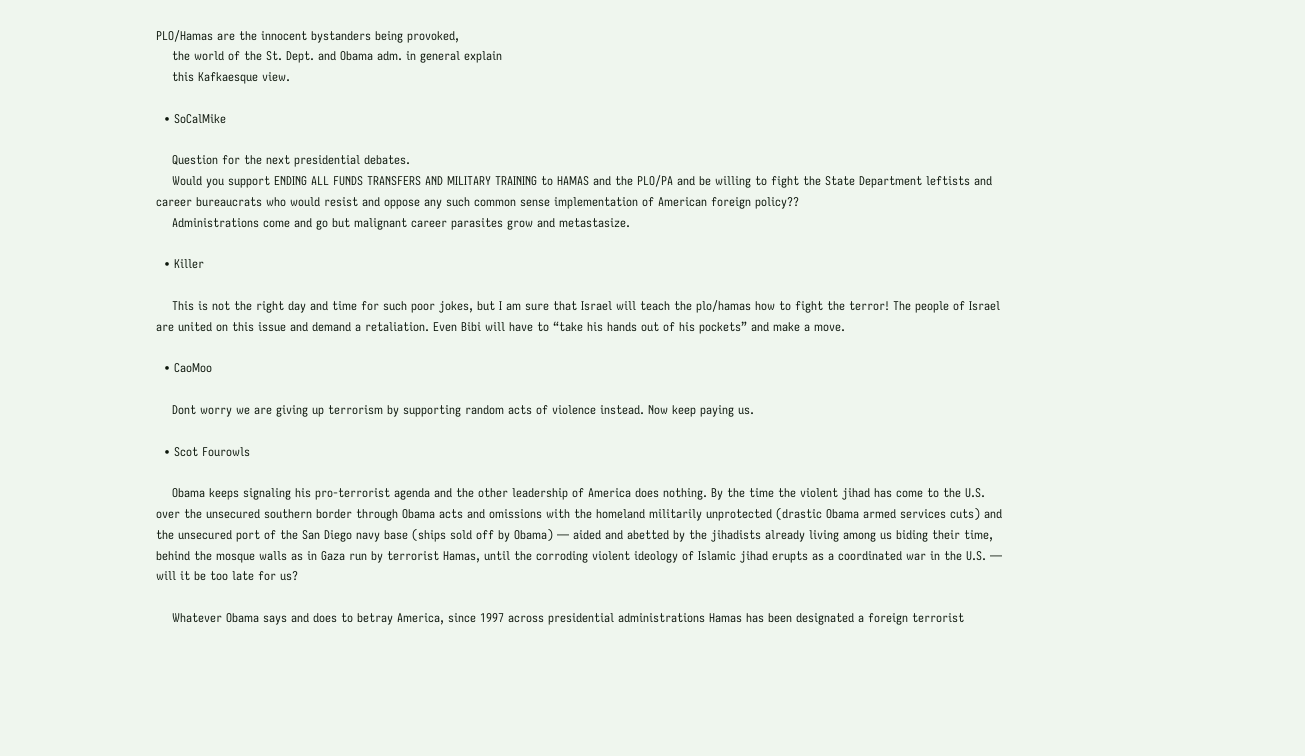PLO/Hamas are the innocent bystanders being provoked,
    the world of the St. Dept. and Obama adm. in general explain
    this Kafkaesque view.

  • SoCalMike

    Question for the next presidential debates.
    Would you support ENDING ALL FUNDS TRANSFERS AND MILITARY TRAINING to HAMAS and the PLO/PA and be willing to fight the State Department leftists and career bureaucrats who would resist and oppose any such common sense implementation of American foreign policy??
    Administrations come and go but malignant career parasites grow and metastasize.

  • Killer

    This is not the right day and time for such poor jokes, but I am sure that Israel will teach the plo/hamas how to fight the terror! The people of Israel are united on this issue and demand a retaliation. Even Bibi will have to “take his hands out of his pockets” and make a move.

  • CaoMoo

    Dont worry we are giving up terrorism by supporting random acts of violence instead. Now keep paying us.

  • Scot Fourowls

    Obama keeps signaling his pro-terrorist agenda and the other leadership of America does nothing. By the time the violent jihad has come to the U.S. over the unsecured southern border through Obama acts and omissions with the homeland militarily unprotected (drastic Obama armed services cuts) and the unsecured port of the San Diego navy base (ships sold off by Obama) — aided and abetted by the jihadists already living among us biding their time, behind the mosque walls as in Gaza run by terrorist Hamas, until the corroding violent ideology of Islamic jihad erupts as a coordinated war in the U.S. — will it be too late for us?

    Whatever Obama says and does to betray America, since 1997 across presidential administrations Hamas has been designated a foreign terrorist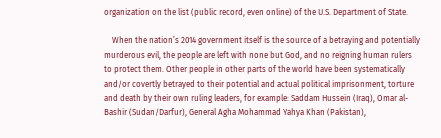organization on the list (public record, even online) of the U.S. Department of State.

    When the nation’s 2014 government itself is the source of a betraying and potentially murderous evil, the people are left with none but God, and no reigning human rulers to protect them. Other people in other parts of the world have been systematically and/or covertly betrayed to their potential and actual political imprisonment, torture and death by their own ruling leaders, for example: Saddam Hussein (Iraq), Omar al-Bashir (Sudan/Darfur), General Agha Mohammad Yahya Khan (Pakistan),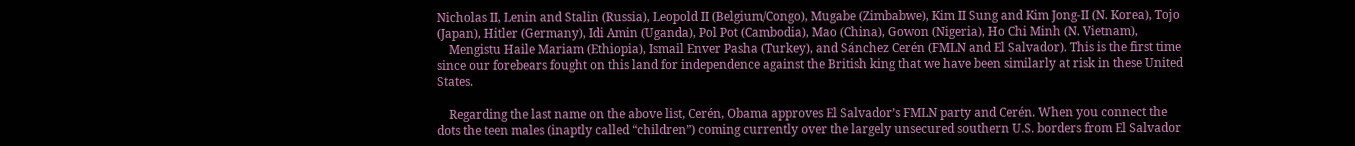Nicholas II, Lenin and Stalin (Russia), Leopold II (Belgium/Congo), Mugabe (Zimbabwe), Kim II Sung and Kim Jong-II (N. Korea), Tojo (Japan), Hitler (Germany), Idi Amin (Uganda), Pol Pot (Cambodia), Mao (China), Gowon (Nigeria), Ho Chi Minh (N. Vietnam),
    Mengistu Haile Mariam (Ethiopia), Ismail Enver Pasha (Turkey), and Sánchez Cerén (FMLN and El Salvador). This is the first time since our forebears fought on this land for independence against the British king that we have been similarly at risk in these United States.

    Regarding the last name on the above list, Cerén, Obama approves El Salvador’s FMLN party and Cerén. When you connect the dots the teen males (inaptly called “children”) coming currently over the largely unsecured southern U.S. borders from El Salvador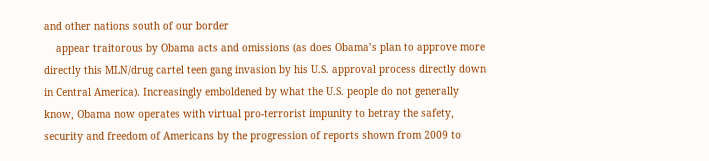and other nations south of our border
    appear traitorous by Obama acts and omissions (as does Obama’s plan to approve more directly this MLN/drug cartel teen gang invasion by his U.S. approval process directly down in Central America). Increasingly emboldened by what the U.S. people do not generally know, Obama now operates with virtual pro-terrorist impunity to betray the safety, security and freedom of Americans by the progression of reports shown from 2009 to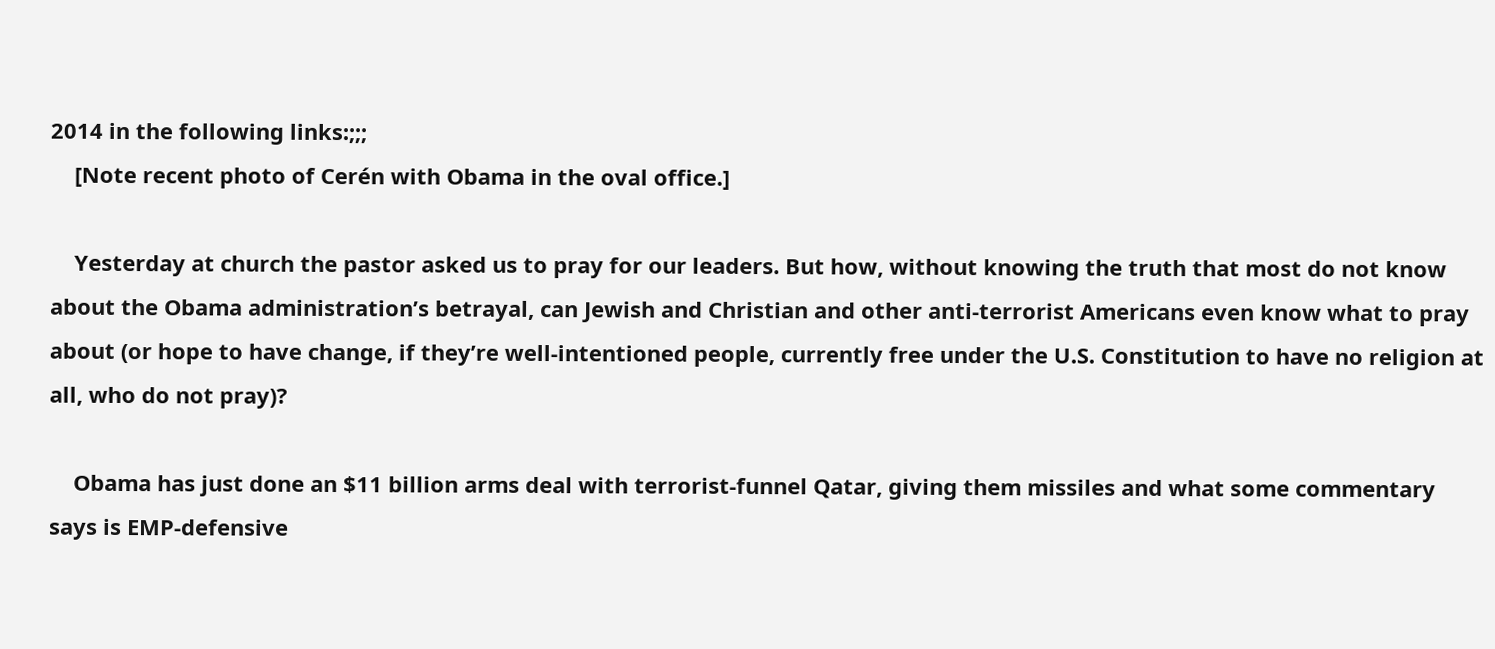2014 in the following links:;;;
    [Note recent photo of Cerén with Obama in the oval office.]

    Yesterday at church the pastor asked us to pray for our leaders. But how, without knowing the truth that most do not know about the Obama administration’s betrayal, can Jewish and Christian and other anti-terrorist Americans even know what to pray about (or hope to have change, if they’re well-intentioned people, currently free under the U.S. Constitution to have no religion at all, who do not pray)?

    Obama has just done an $11 billion arms deal with terrorist-funnel Qatar, giving them missiles and what some commentary says is EMP-defensive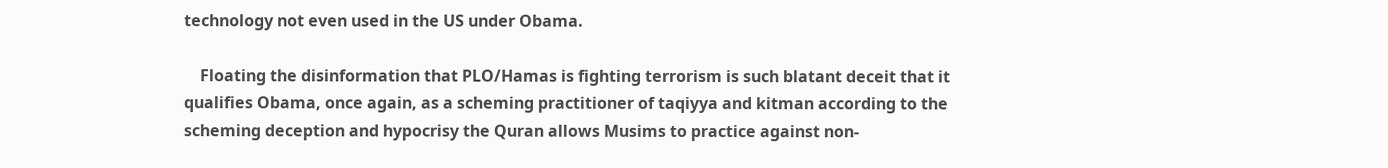technology not even used in the US under Obama.

    Floating the disinformation that PLO/Hamas is fighting terrorism is such blatant deceit that it qualifies Obama, once again, as a scheming practitioner of taqiyya and kitman according to the scheming deception and hypocrisy the Quran allows Musims to practice against non-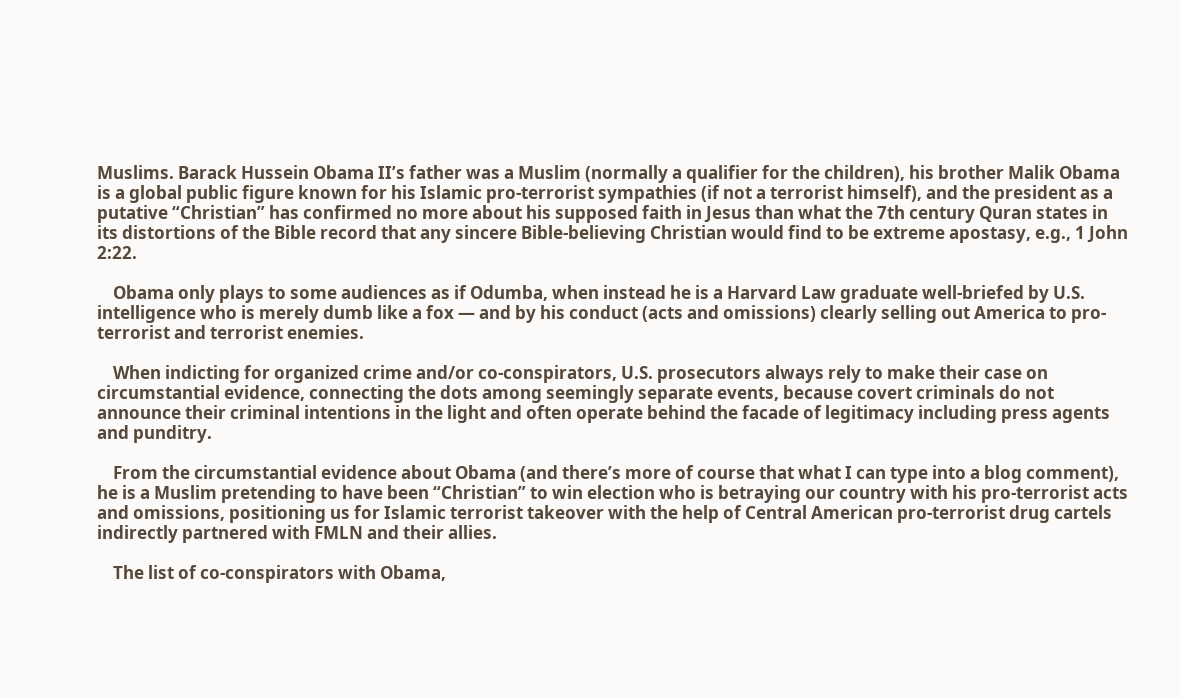Muslims. Barack Hussein Obama II’s father was a Muslim (normally a qualifier for the children), his brother Malik Obama is a global public figure known for his Islamic pro-terrorist sympathies (if not a terrorist himself), and the president as a putative “Christian” has confirmed no more about his supposed faith in Jesus than what the 7th century Quran states in its distortions of the Bible record that any sincere Bible-believing Christian would find to be extreme apostasy, e.g., 1 John 2:22.

    Obama only plays to some audiences as if Odumba, when instead he is a Harvard Law graduate well-briefed by U.S. intelligence who is merely dumb like a fox — and by his conduct (acts and omissions) clearly selling out America to pro-terrorist and terrorist enemies.

    When indicting for organized crime and/or co-conspirators, U.S. prosecutors always rely to make their case on circumstantial evidence, connecting the dots among seemingly separate events, because covert criminals do not announce their criminal intentions in the light and often operate behind the facade of legitimacy including press agents and punditry.

    From the circumstantial evidence about Obama (and there’s more of course that what I can type into a blog comment), he is a Muslim pretending to have been “Christian” to win election who is betraying our country with his pro-terrorist acts and omissions, positioning us for Islamic terrorist takeover with the help of Central American pro-terrorist drug cartels indirectly partnered with FMLN and their allies.

    The list of co-conspirators with Obama,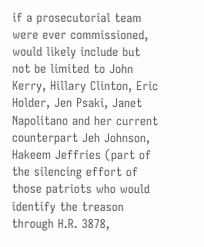if a prosecutorial team were ever commissioned, would likely include but not be limited to John Kerry, Hillary Clinton, Eric Holder, Jen Psaki, Janet Napolitano and her current counterpart Jeh Johnson, Hakeem Jeffries (part of the silencing effort of those patriots who would identify the treason through H.R. 3878,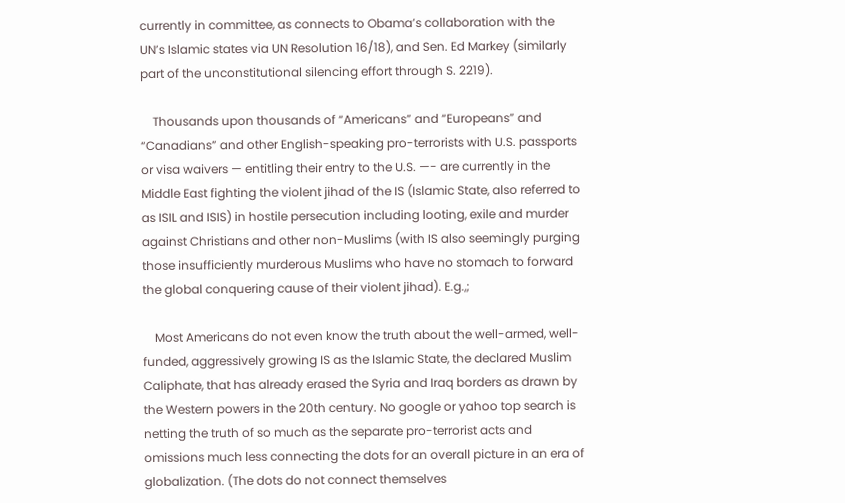currently in committee, as connects to Obama’s collaboration with the UN’s Islamic states via UN Resolution 16/18), and Sen. Ed Markey (similarly part of the unconstitutional silencing effort through S. 2219).

    Thousands upon thousands of “Americans” and “Europeans” and “Canadians” and other English-speaking pro-terrorists with U.S. passports or visa waivers — entitling their entry to the U.S. —- are currently in the Middle East fighting the violent jihad of the IS (Islamic State, also referred to as ISIL and ISIS) in hostile persecution including looting, exile and murder against Christians and other non-Muslims (with IS also seemingly purging those insufficiently murderous Muslims who have no stomach to forward the global conquering cause of their violent jihad). E.g.,;

    Most Americans do not even know the truth about the well-armed, well-funded, aggressively growing IS as the Islamic State, the declared Muslim Caliphate, that has already erased the Syria and Iraq borders as drawn by the Western powers in the 20th century. No google or yahoo top search is netting the truth of so much as the separate pro-terrorist acts and omissions much less connecting the dots for an overall picture in an era of globalization. (The dots do not connect themselves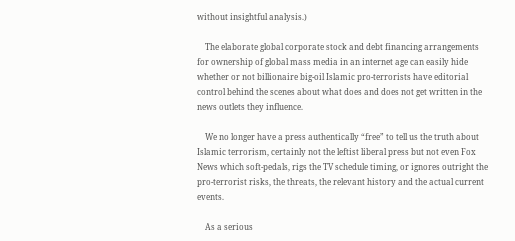without insightful analysis.)

    The elaborate global corporate stock and debt financing arrangements for ownership of global mass media in an internet age can easily hide whether or not billionaire big-oil Islamic pro-terrorists have editorial control behind the scenes about what does and does not get written in the news outlets they influence.

    We no longer have a press authentically “free” to tell us the truth about Islamic terrorism, certainly not the leftist liberal press but not even Fox News which soft-pedals, rigs the TV schedule timing, or ignores outright the pro-terrorist risks, the threats, the relevant history and the actual current events.

    As a serious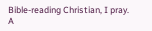Bible-reading Christian, I pray. A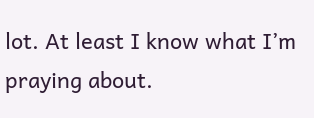lot. At least I know what I’m praying about.